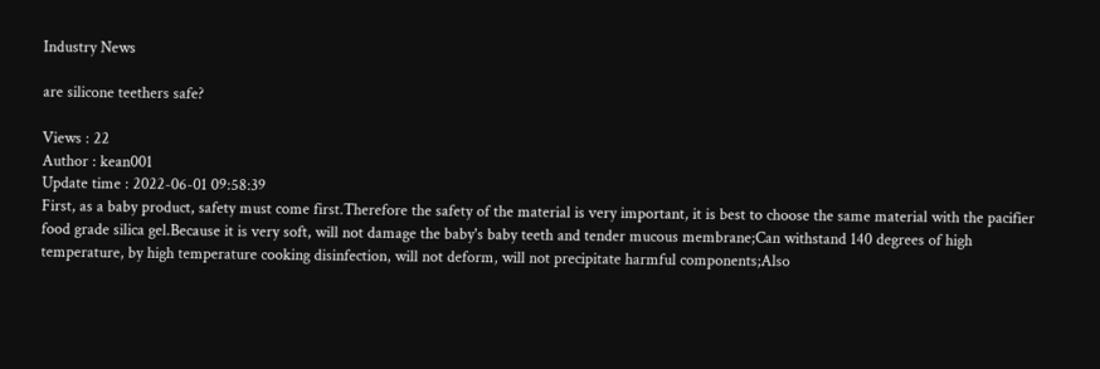Industry News

are silicone teethers safe?

Views : 22
Author : kean001
Update time : 2022-06-01 09:58:39
First, as a baby product, safety must come first.Therefore the safety of the material is very important, it is best to choose the same material with the pacifier food grade silica gel.Because it is very soft, will not damage the baby's baby teeth and tender mucous membrane;Can withstand 140 degrees of high temperature, by high temperature cooking disinfection, will not deform, will not precipitate harmful components;Also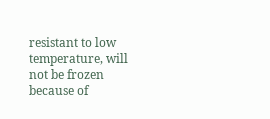resistant to low temperature, will not be frozen because of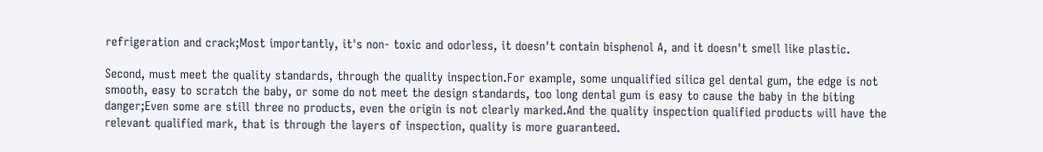refrigeration and crack;Most importantly, it's non- toxic and odorless, it doesn't contain bisphenol A, and it doesn't smell like plastic.

Second, must meet the quality standards, through the quality inspection.For example, some unqualified silica gel dental gum, the edge is not smooth, easy to scratch the baby, or some do not meet the design standards, too long dental gum is easy to cause the baby in the biting danger;Even some are still three no products, even the origin is not clearly marked.And the quality inspection qualified products will have the relevant qualified mark, that is through the layers of inspection, quality is more guaranteed.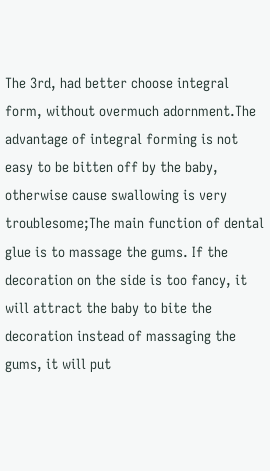The 3rd, had better choose integral form, without overmuch adornment.The advantage of integral forming is not easy to be bitten off by the baby, otherwise cause swallowing is very troublesome;The main function of dental glue is to massage the gums. If the decoration on the side is too fancy, it will attract the baby to bite the decoration instead of massaging the gums, it will put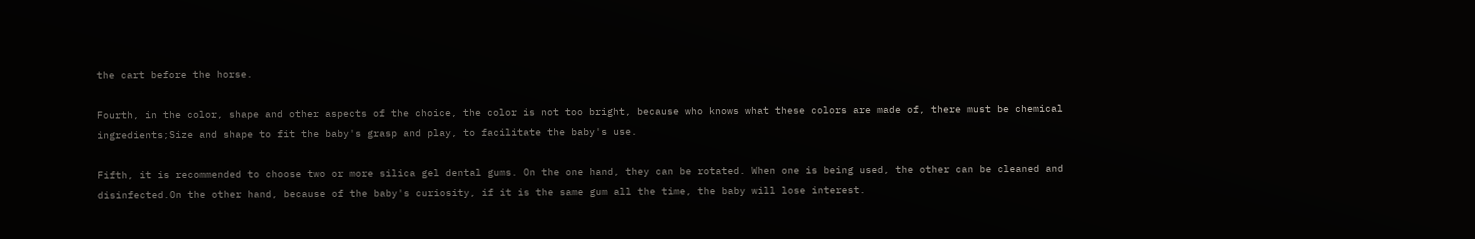the cart before the horse.

Fourth, in the color, shape and other aspects of the choice, the color is not too bright, because who knows what these colors are made of, there must be chemical ingredients;Size and shape to fit the baby's grasp and play, to facilitate the baby's use.

Fifth, it is recommended to choose two or more silica gel dental gums. On the one hand, they can be rotated. When one is being used, the other can be cleaned and disinfected.On the other hand, because of the baby's curiosity, if it is the same gum all the time, the baby will lose interest.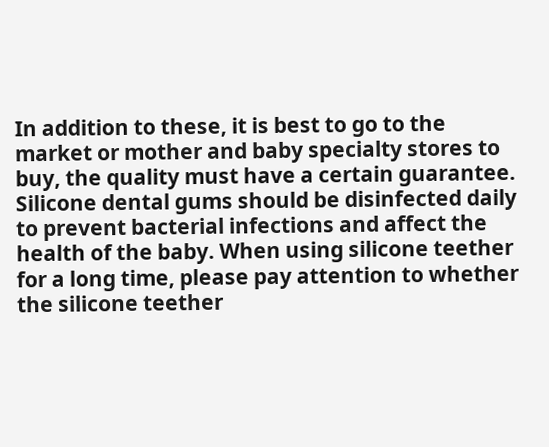In addition to these, it is best to go to the market or mother and baby specialty stores to buy, the quality must have a certain guarantee. Silicone dental gums should be disinfected daily to prevent bacterial infections and affect the health of the baby. When using silicone teether for a long time, please pay attention to whether the silicone teether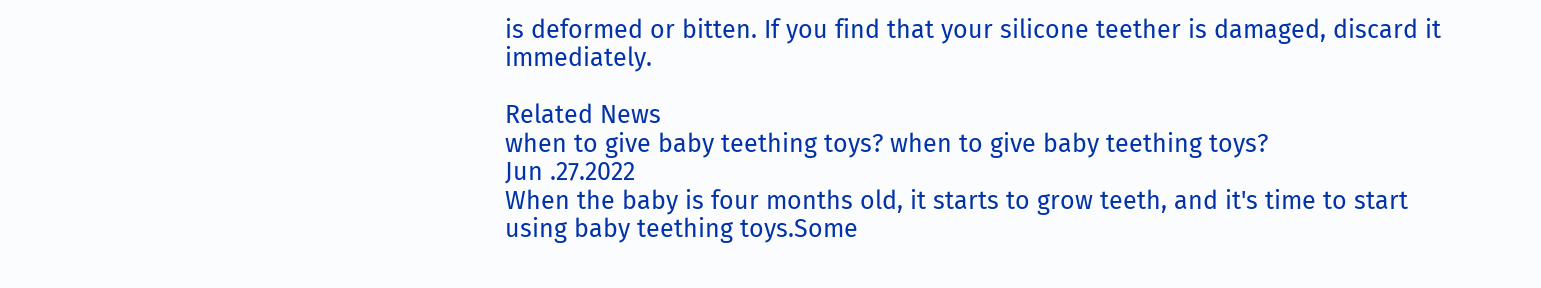is deformed or bitten. If you find that your silicone teether is damaged, discard it immediately.

Related News
when to give baby teething toys? when to give baby teething toys?
Jun .27.2022
When the baby is four months old, it starts to grow teeth, and it's time to start using baby teething toys.Some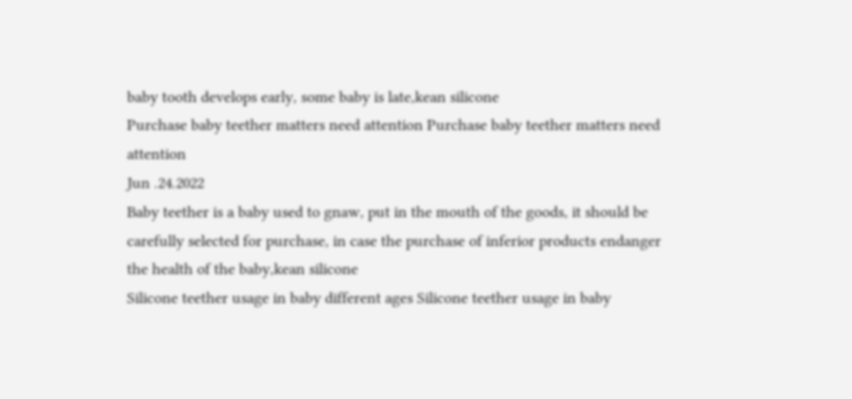baby tooth develops early, some baby is late,kean silicone
Purchase baby teether matters need attention Purchase baby teether matters need attention
Jun .24.2022
Baby teether is a baby used to gnaw, put in the mouth of the goods, it should be carefully selected for purchase, in case the purchase of inferior products endanger the health of the baby,kean silicone
Silicone teether usage in baby different ages Silicone teether usage in baby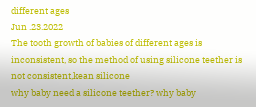different ages
Jun .23.2022
The tooth growth of babies of different ages is inconsistent, so the method of using silicone teether is not consistent,kean silicone
why baby need a silicone teether? why baby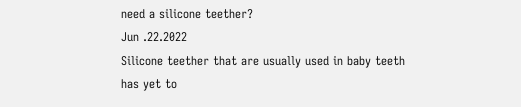need a silicone teether?
Jun .22.2022
Silicone teether that are usually used in baby teeth has yet to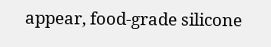appear, food-grade silicone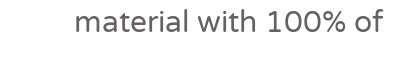material with 100% of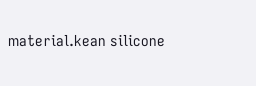material.kean silicone